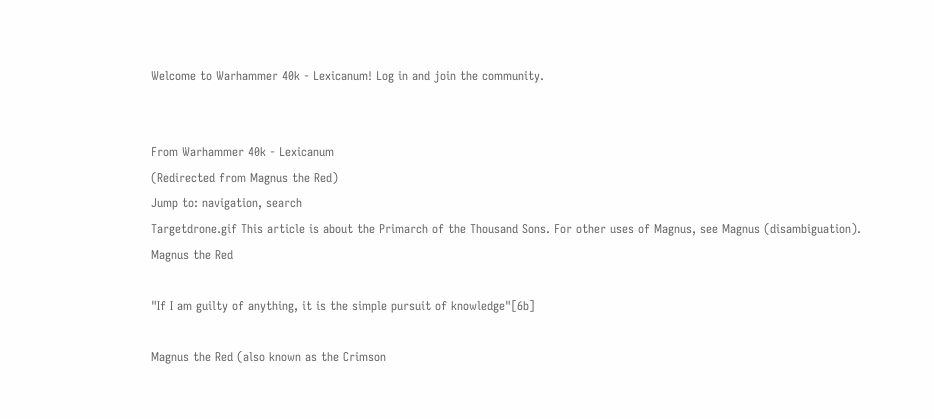Welcome to Warhammer 40k - Lexicanum! Log in and join the community.


From Warhammer 40k - Lexicanum
(Redirected from Magnus the Red)
Jump to: navigation, search
Targetdrone.gif This article is about the Primarch of the Thousand Sons. For other uses of Magnus, see Magnus (disambiguation).
Magnus the Red

"If I am guilty of anything, it is the simple pursuit of knowledge"[6b]

Magnus the Red (also known as the Crimson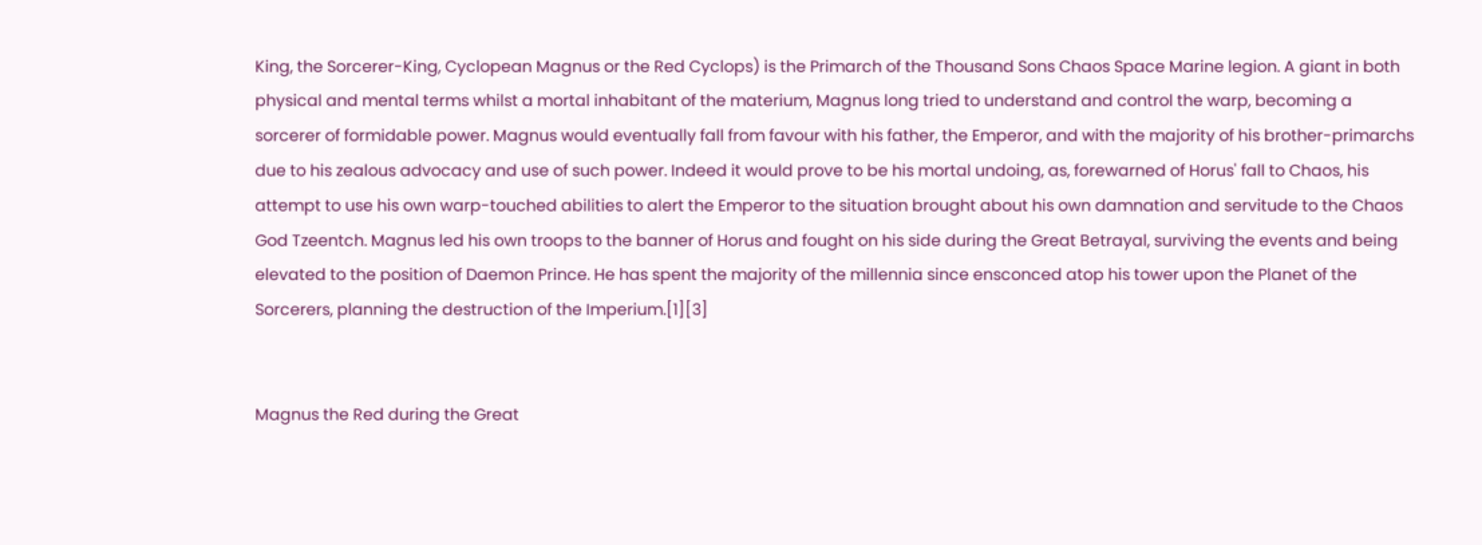King, the Sorcerer-King, Cyclopean Magnus or the Red Cyclops) is the Primarch of the Thousand Sons Chaos Space Marine legion. A giant in both physical and mental terms whilst a mortal inhabitant of the materium, Magnus long tried to understand and control the warp, becoming a sorcerer of formidable power. Magnus would eventually fall from favour with his father, the Emperor, and with the majority of his brother-primarchs due to his zealous advocacy and use of such power. Indeed it would prove to be his mortal undoing, as, forewarned of Horus' fall to Chaos, his attempt to use his own warp-touched abilities to alert the Emperor to the situation brought about his own damnation and servitude to the Chaos God Tzeentch. Magnus led his own troops to the banner of Horus and fought on his side during the Great Betrayal, surviving the events and being elevated to the position of Daemon Prince. He has spent the majority of the millennia since ensconced atop his tower upon the Planet of the Sorcerers, planning the destruction of the Imperium.[1][3]


Magnus the Red during the Great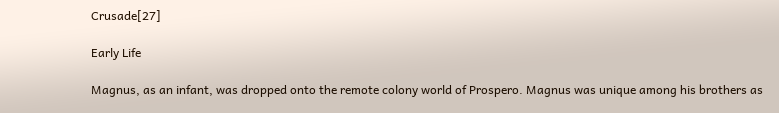Crusade[27]

Early Life

Magnus, as an infant, was dropped onto the remote colony world of Prospero. Magnus was unique among his brothers as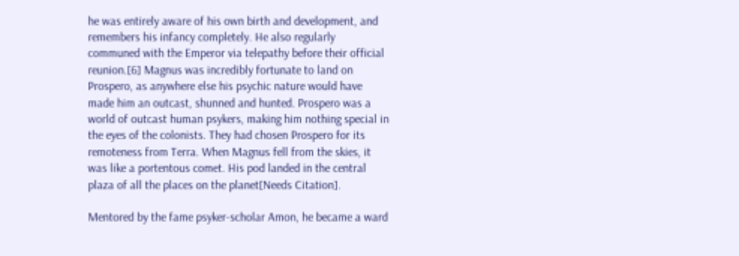he was entirely aware of his own birth and development, and remembers his infancy completely. He also regularly communed with the Emperor via telepathy before their official reunion.[6] Magnus was incredibly fortunate to land on Prospero, as anywhere else his psychic nature would have made him an outcast, shunned and hunted. Prospero was a world of outcast human psykers, making him nothing special in the eyes of the colonists. They had chosen Prospero for its remoteness from Terra. When Magnus fell from the skies, it was like a portentous comet. His pod landed in the central plaza of all the places on the planet[Needs Citation].

Mentored by the fame psyker-scholar Amon, he became a ward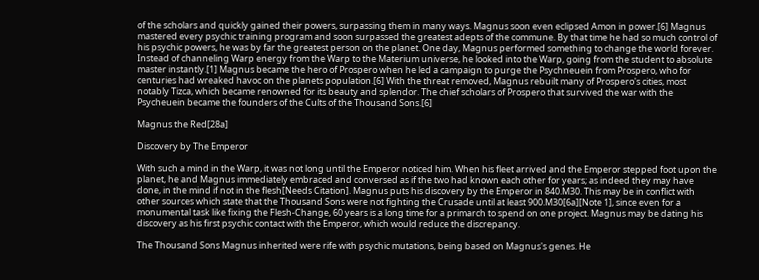of the scholars and quickly gained their powers, surpassing them in many ways. Magnus soon even eclipsed Amon in power.[6] Magnus mastered every psychic training program and soon surpassed the greatest adepts of the commune. By that time he had so much control of his psychic powers, he was by far the greatest person on the planet. One day, Magnus performed something to change the world forever. Instead of channeling Warp energy from the Warp to the Materium universe, he looked into the Warp, going from the student to absolute master instantly.[1] Magnus became the hero of Prospero when he led a campaign to purge the Psychneuein from Prospero, who for centuries had wreaked havoc on the planets population.[6] With the threat removed, Magnus rebuilt many of Prospero's cities, most notably Tizca, which became renowned for its beauty and splendor. The chief scholars of Prospero that survived the war with the Psycheuein became the founders of the Cults of the Thousand Sons.[6]

Magnus the Red[28a]

Discovery by The Emperor

With such a mind in the Warp, it was not long until the Emperor noticed him. When his fleet arrived and the Emperor stepped foot upon the planet, he and Magnus immediately embraced and conversed as if the two had known each other for years; as indeed they may have done, in the mind if not in the flesh[Needs Citation]. Magnus puts his discovery by the Emperor in 840.M30. This may be in conflict with other sources which state that the Thousand Sons were not fighting the Crusade until at least 900.M30[6a][Note 1], since even for a monumental task like fixing the Flesh-Change, 60 years is a long time for a primarch to spend on one project. Magnus may be dating his discovery as his first psychic contact with the Emperor, which would reduce the discrepancy.

The Thousand Sons Magnus inherited were rife with psychic mutations, being based on Magnus's genes. He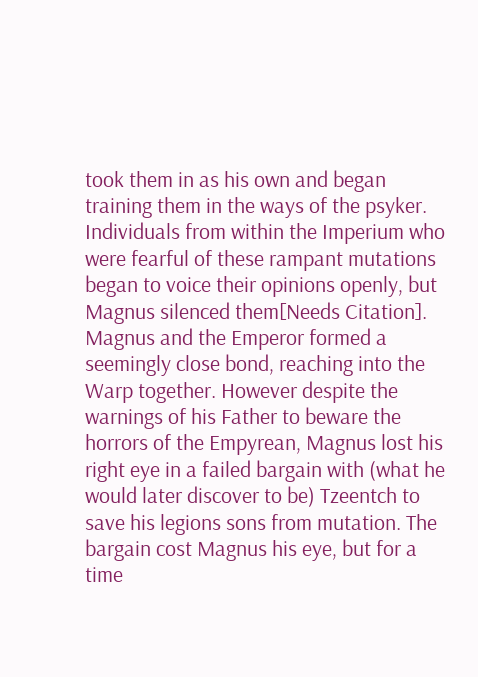took them in as his own and began training them in the ways of the psyker. Individuals from within the Imperium who were fearful of these rampant mutations began to voice their opinions openly, but Magnus silenced them[Needs Citation]. Magnus and the Emperor formed a seemingly close bond, reaching into the Warp together. However despite the warnings of his Father to beware the horrors of the Empyrean, Magnus lost his right eye in a failed bargain with (what he would later discover to be) Tzeentch to save his legions sons from mutation. The bargain cost Magnus his eye, but for a time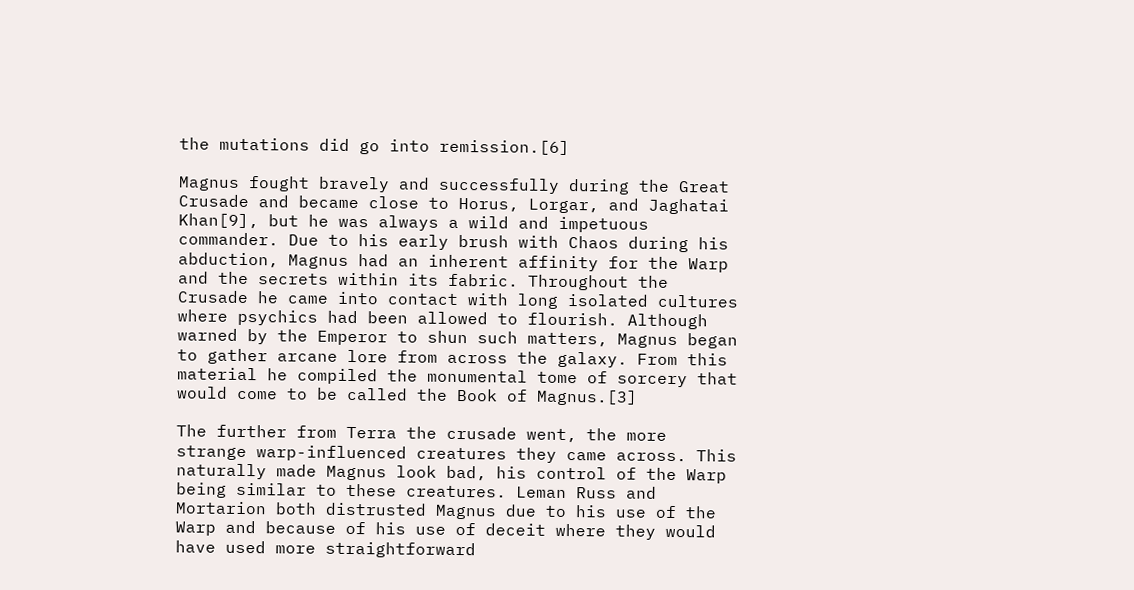the mutations did go into remission.[6]

Magnus fought bravely and successfully during the Great Crusade and became close to Horus, Lorgar, and Jaghatai Khan[9], but he was always a wild and impetuous commander. Due to his early brush with Chaos during his abduction, Magnus had an inherent affinity for the Warp and the secrets within its fabric. Throughout the Crusade he came into contact with long isolated cultures where psychics had been allowed to flourish. Although warned by the Emperor to shun such matters, Magnus began to gather arcane lore from across the galaxy. From this material he compiled the monumental tome of sorcery that would come to be called the Book of Magnus.[3]

The further from Terra the crusade went, the more strange warp-influenced creatures they came across. This naturally made Magnus look bad, his control of the Warp being similar to these creatures. Leman Russ and Mortarion both distrusted Magnus due to his use of the Warp and because of his use of deceit where they would have used more straightforward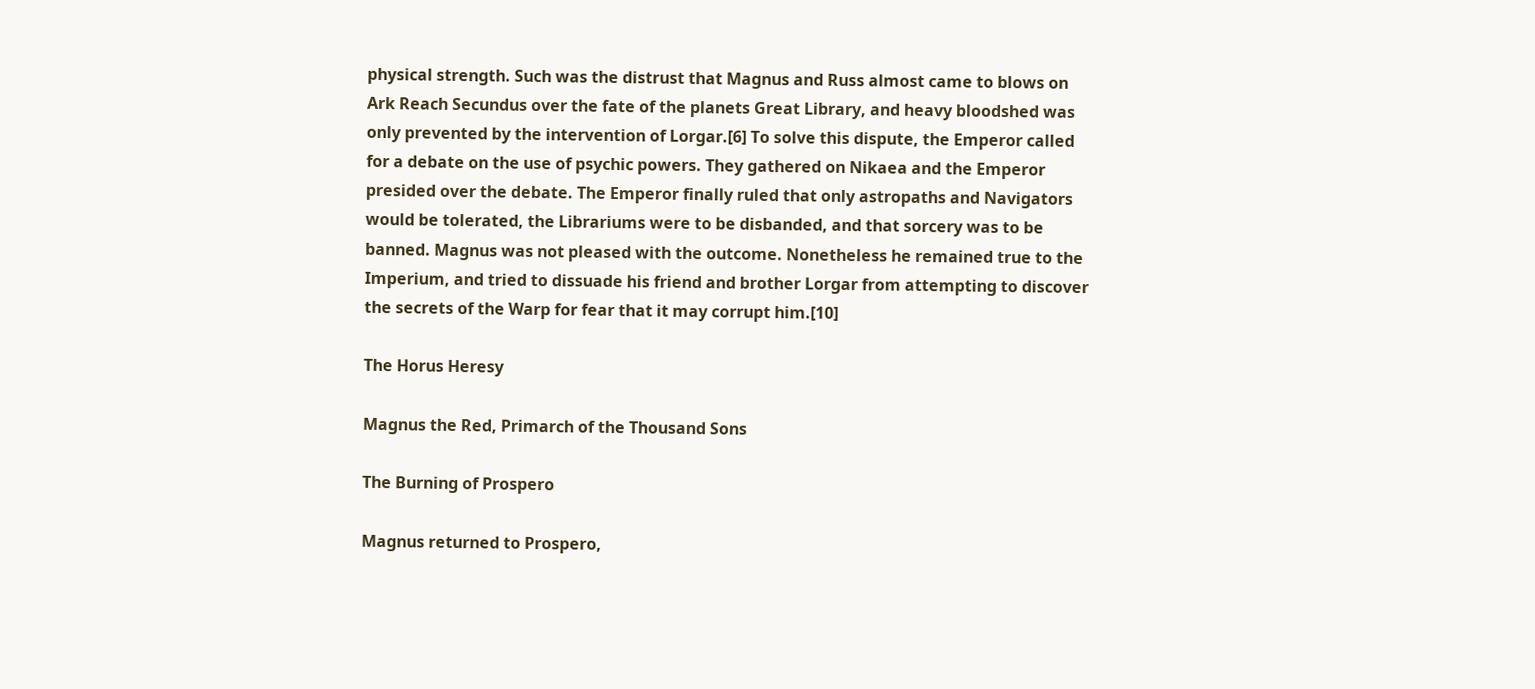physical strength. Such was the distrust that Magnus and Russ almost came to blows on Ark Reach Secundus over the fate of the planets Great Library, and heavy bloodshed was only prevented by the intervention of Lorgar.[6] To solve this dispute, the Emperor called for a debate on the use of psychic powers. They gathered on Nikaea and the Emperor presided over the debate. The Emperor finally ruled that only astropaths and Navigators would be tolerated, the Librariums were to be disbanded, and that sorcery was to be banned. Magnus was not pleased with the outcome. Nonetheless he remained true to the Imperium, and tried to dissuade his friend and brother Lorgar from attempting to discover the secrets of the Warp for fear that it may corrupt him.[10]

The Horus Heresy

Magnus the Red, Primarch of the Thousand Sons

The Burning of Prospero

Magnus returned to Prospero,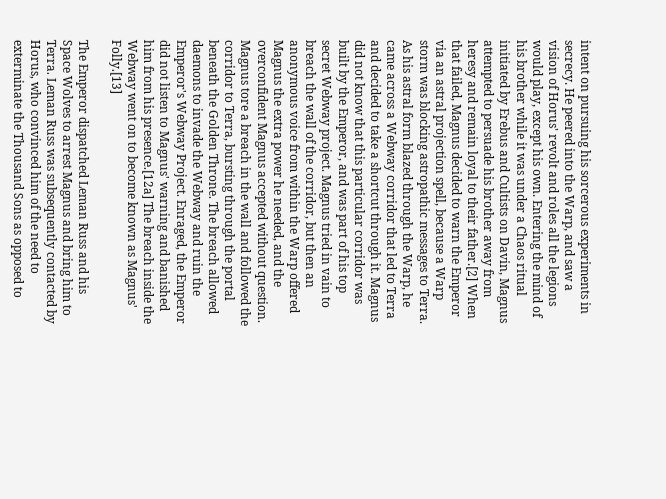intent on pursuing his sorcerous experiments in secrecy. He peered into the Warp, and saw a vision of Horus' revolt and roles all the legions would play, except his own. Entering the mind of his brother while it was under a Chaos ritual initiated by Erebus and Cultists on Davin, Magnus attempted to persuade his brother away from heresy and remain loyal to their father.[2] When that failed, Magnus decided to warn the Emperor via an astral projection spell, because a Warp storm was blocking astropathic messages to Terra. As his astral form blazed through the Warp, he came across a Webway corridor that led to Terra and decided to take a shortcut through it. Magnus did not know that this particular corridor was built by the Emperor, and was part of his top secret Webway project. Magnus tried in vain to breach the wall of the corridor, but then an anonymous voice from within the Warp offered Magnus the extra power he needed, and the overconfident Magnus accepted without question. Magnus tore a breach in the wall and followed the corridor to Terra, bursting through the portal beneath the Golden Throne. The breach allowed daemons to invade the Webway and ruin the Emperor's Webway Project. Enraged, the Emperor did not listen to Magnus' warning and banished him from his presence.[12a] The breach inside the Webway went on to become known as Magnus' Folly.[13]

The Emperor dispatched Leman Russ and his Space Wolves to arrest Magnus and bring him to Terra. Leman Russ was subsequently contacted by Horus, who convinced him of the need to exterminate the Thousand Sons as opposed to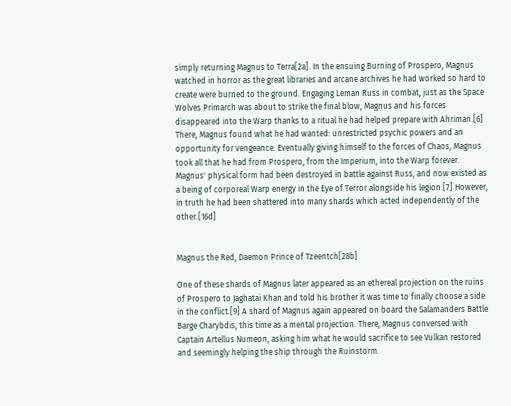simply returning Magnus to Terra[2a]. In the ensuing Burning of Prospero, Magnus watched in horror as the great libraries and arcane archives he had worked so hard to create were burned to the ground. Engaging Leman Russ in combat, just as the Space Wolves Primarch was about to strike the final blow, Magnus and his forces disappeared into the Warp thanks to a ritual he had helped prepare with Ahriman.[6] There, Magnus found what he had wanted: unrestricted psychic powers and an opportunity for vengeance. Eventually giving himself to the forces of Chaos, Magnus took all that he had from Prospero, from the Imperium, into the Warp forever. Magnus' physical form had been destroyed in battle against Russ, and now existed as a being of corporeal Warp energy in the Eye of Terror alongside his legion.[7] However, in truth he had been shattered into many shards which acted independently of the other.[16d]


Magnus the Red, Daemon Prince of Tzeentch[28b]

One of these shards of Magnus later appeared as an ethereal projection on the ruins of Prospero to Jaghatai Khan and told his brother it was time to finally choose a side in the conflict.[9] A shard of Magnus again appeared on board the Salamanders Battle Barge Charybdis, this time as a mental projection. There, Magnus conversed with Captain Artellus Numeon, asking him what he would sacrifice to see Vulkan restored and seemingly helping the ship through the Ruinstorm.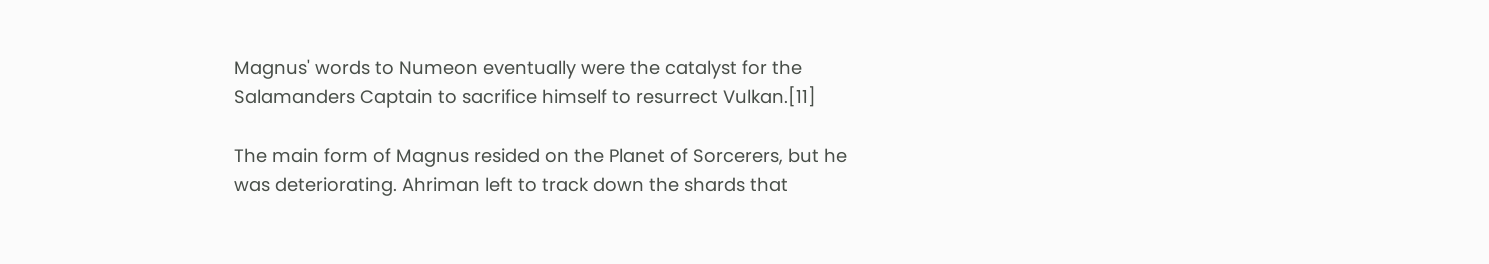Magnus' words to Numeon eventually were the catalyst for the Salamanders Captain to sacrifice himself to resurrect Vulkan.[11]

The main form of Magnus resided on the Planet of Sorcerers, but he was deteriorating. Ahriman left to track down the shards that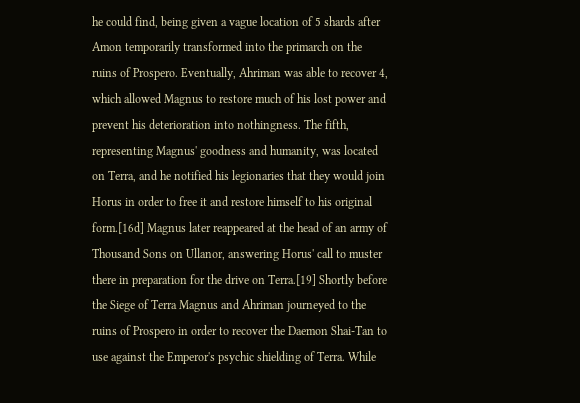he could find, being given a vague location of 5 shards after Amon temporarily transformed into the primarch on the ruins of Prospero. Eventually, Ahriman was able to recover 4, which allowed Magnus to restore much of his lost power and prevent his deterioration into nothingness. The fifth, representing Magnus' goodness and humanity, was located on Terra, and he notified his legionaries that they would join Horus in order to free it and restore himself to his original form.[16d] Magnus later reappeared at the head of an army of Thousand Sons on Ullanor, answering Horus' call to muster there in preparation for the drive on Terra.[19] Shortly before the Siege of Terra Magnus and Ahriman journeyed to the ruins of Prospero in order to recover the Daemon Shai-Tan to use against the Emperor's psychic shielding of Terra. While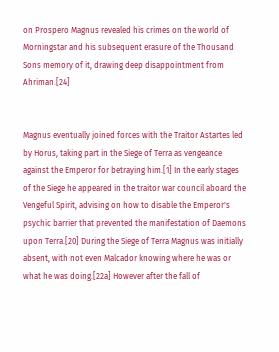on Prospero Magnus revealed his crimes on the world of Morningstar and his subsequent erasure of the Thousand Sons memory of it, drawing deep disappointment from Ahriman.[24]


Magnus eventually joined forces with the Traitor Astartes led by Horus, taking part in the Siege of Terra as vengeance against the Emperor for betraying him.[1] In the early stages of the Siege he appeared in the traitor war council aboard the Vengeful Spirit, advising on how to disable the Emperor's psychic barrier that prevented the manifestation of Daemons upon Terra.[20] During the Siege of Terra Magnus was initially absent, with not even Malcador knowing where he was or what he was doing.[22a] However after the fall of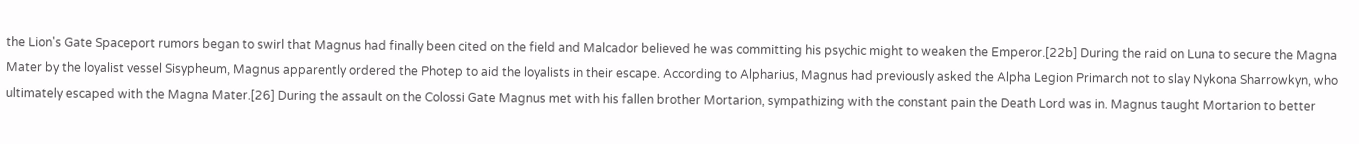the Lion's Gate Spaceport rumors began to swirl that Magnus had finally been cited on the field and Malcador believed he was committing his psychic might to weaken the Emperor.[22b] During the raid on Luna to secure the Magna Mater by the loyalist vessel Sisypheum, Magnus apparently ordered the Photep to aid the loyalists in their escape. According to Alpharius, Magnus had previously asked the Alpha Legion Primarch not to slay Nykona Sharrowkyn, who ultimately escaped with the Magna Mater.[26] During the assault on the Colossi Gate Magnus met with his fallen brother Mortarion, sympathizing with the constant pain the Death Lord was in. Magnus taught Mortarion to better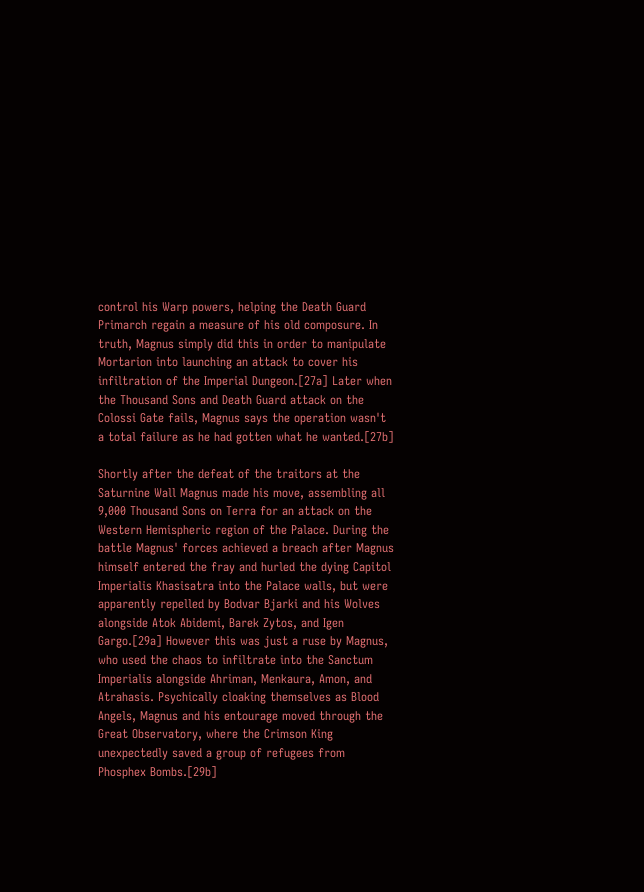control his Warp powers, helping the Death Guard Primarch regain a measure of his old composure. In truth, Magnus simply did this in order to manipulate Mortarion into launching an attack to cover his infiltration of the Imperial Dungeon.[27a] Later when the Thousand Sons and Death Guard attack on the Colossi Gate fails, Magnus says the operation wasn't a total failure as he had gotten what he wanted.[27b]

Shortly after the defeat of the traitors at the Saturnine Wall Magnus made his move, assembling all 9,000 Thousand Sons on Terra for an attack on the Western Hemispheric region of the Palace. During the battle Magnus' forces achieved a breach after Magnus himself entered the fray and hurled the dying Capitol Imperialis Khasisatra into the Palace walls, but were apparently repelled by Bodvar Bjarki and his Wolves alongside Atok Abidemi, Barek Zytos, and Igen Gargo.[29a] However this was just a ruse by Magnus, who used the chaos to infiltrate into the Sanctum Imperialis alongside Ahriman, Menkaura, Amon, and Atrahasis. Psychically cloaking themselves as Blood Angels, Magnus and his entourage moved through the Great Observatory, where the Crimson King unexpectedly saved a group of refugees from Phosphex Bombs.[29b]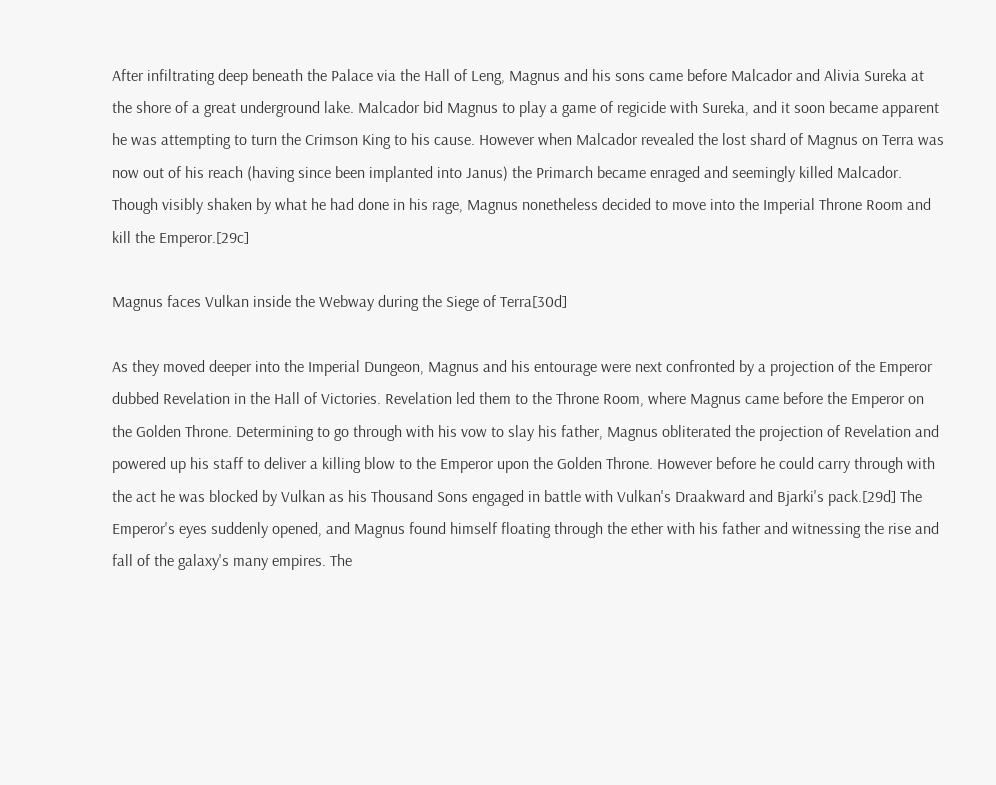After infiltrating deep beneath the Palace via the Hall of Leng, Magnus and his sons came before Malcador and Alivia Sureka at the shore of a great underground lake. Malcador bid Magnus to play a game of regicide with Sureka, and it soon became apparent he was attempting to turn the Crimson King to his cause. However when Malcador revealed the lost shard of Magnus on Terra was now out of his reach (having since been implanted into Janus) the Primarch became enraged and seemingly killed Malcador. Though visibly shaken by what he had done in his rage, Magnus nonetheless decided to move into the Imperial Throne Room and kill the Emperor.[29c]

Magnus faces Vulkan inside the Webway during the Siege of Terra[30d]

As they moved deeper into the Imperial Dungeon, Magnus and his entourage were next confronted by a projection of the Emperor dubbed Revelation in the Hall of Victories. Revelation led them to the Throne Room, where Magnus came before the Emperor on the Golden Throne. Determining to go through with his vow to slay his father, Magnus obliterated the projection of Revelation and powered up his staff to deliver a killing blow to the Emperor upon the Golden Throne. However before he could carry through with the act he was blocked by Vulkan as his Thousand Sons engaged in battle with Vulkan's Draakward and Bjarki's pack.[29d] The Emperor's eyes suddenly opened, and Magnus found himself floating through the ether with his father and witnessing the rise and fall of the galaxy's many empires. The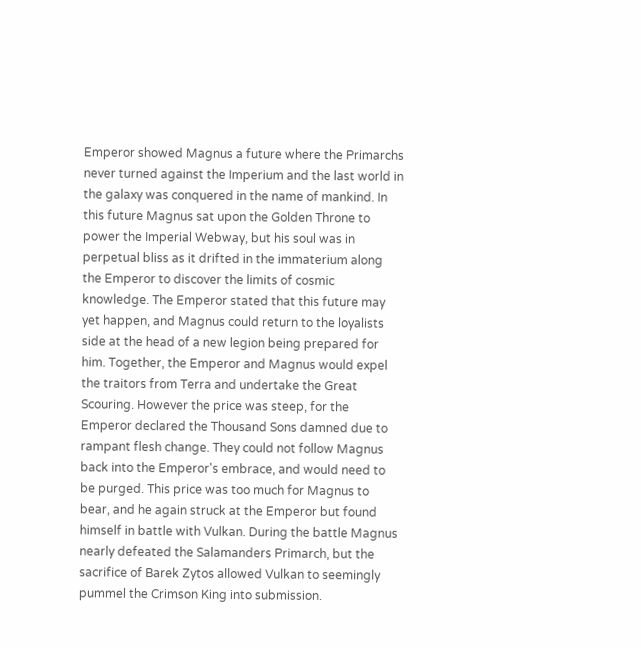Emperor showed Magnus a future where the Primarchs never turned against the Imperium and the last world in the galaxy was conquered in the name of mankind. In this future Magnus sat upon the Golden Throne to power the Imperial Webway, but his soul was in perpetual bliss as it drifted in the immaterium along the Emperor to discover the limits of cosmic knowledge. The Emperor stated that this future may yet happen, and Magnus could return to the loyalists side at the head of a new legion being prepared for him. Together, the Emperor and Magnus would expel the traitors from Terra and undertake the Great Scouring. However the price was steep, for the Emperor declared the Thousand Sons damned due to rampant flesh change. They could not follow Magnus back into the Emperor's embrace, and would need to be purged. This price was too much for Magnus to bear, and he again struck at the Emperor but found himself in battle with Vulkan. During the battle Magnus nearly defeated the Salamanders Primarch, but the sacrifice of Barek Zytos allowed Vulkan to seemingly pummel the Crimson King into submission.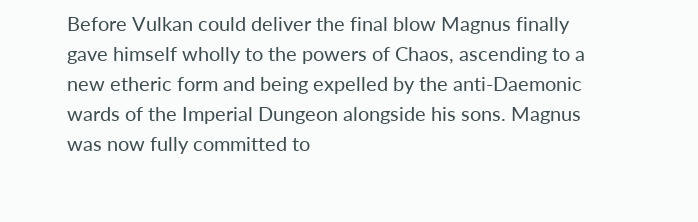Before Vulkan could deliver the final blow Magnus finally gave himself wholly to the powers of Chaos, ascending to a new etheric form and being expelled by the anti-Daemonic wards of the Imperial Dungeon alongside his sons. Magnus was now fully committed to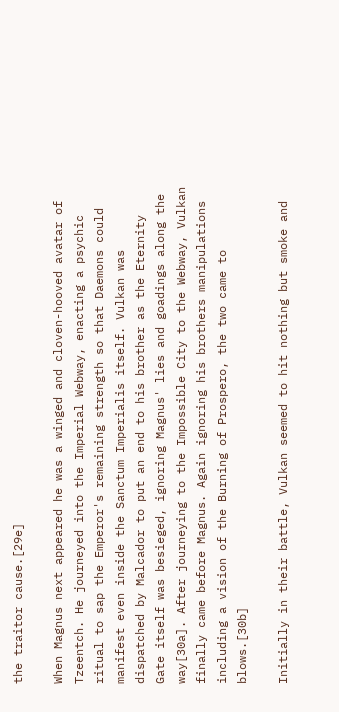the traitor cause.[29e]

When Magnus next appeared he was a winged and cloven-hooved avatar of Tzeentch. He journeyed into the Imperial Webway, enacting a psychic ritual to sap the Emperor's remaining strength so that Daemons could manifest even inside the Sanctum Imperialis itself. Vulkan was dispatched by Malcador to put an end to his brother as the Eternity Gate itself was besieged, ignoring Magnus' lies and goadings along the way[30a]. After journeying to the Impossible City to the Webway, Vulkan finally came before Magnus. Again ignoring his brothers manipulations including a vision of the Burning of Prospero, the two came to blows.[30b]

Initially in their battle, Vulkan seemed to hit nothing but smoke and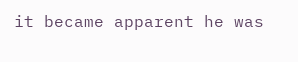it became apparent he was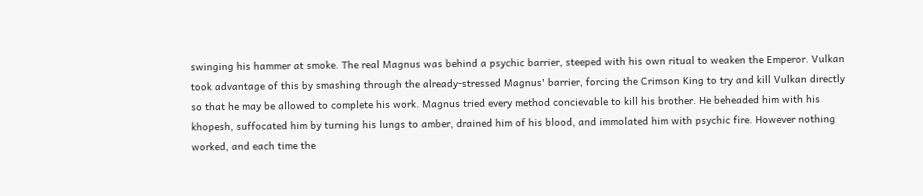swinging his hammer at smoke. The real Magnus was behind a psychic barrier, steeped with his own ritual to weaken the Emperor. Vulkan took advantage of this by smashing through the already-stressed Magnus' barrier, forcing the Crimson King to try and kill Vulkan directly so that he may be allowed to complete his work. Magnus tried every method concievable to kill his brother. He beheaded him with his khopesh, suffocated him by turning his lungs to amber, drained him of his blood, and immolated him with psychic fire. However nothing worked, and each time the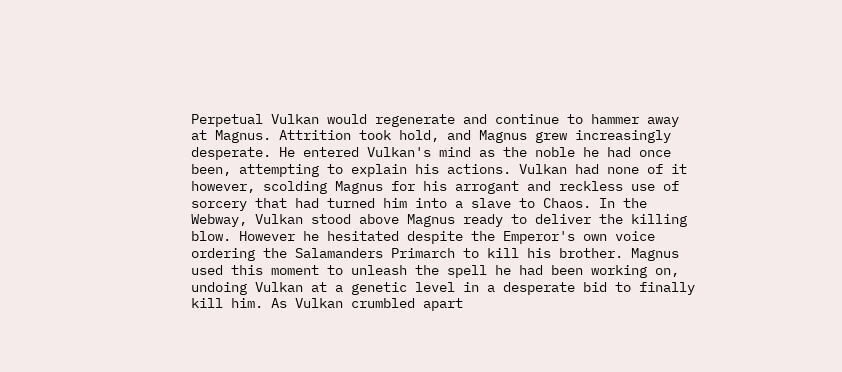Perpetual Vulkan would regenerate and continue to hammer away at Magnus. Attrition took hold, and Magnus grew increasingly desperate. He entered Vulkan's mind as the noble he had once been, attempting to explain his actions. Vulkan had none of it however, scolding Magnus for his arrogant and reckless use of sorcery that had turned him into a slave to Chaos. In the Webway, Vulkan stood above Magnus ready to deliver the killing blow. However he hesitated despite the Emperor's own voice ordering the Salamanders Primarch to kill his brother. Magnus used this moment to unleash the spell he had been working on, undoing Vulkan at a genetic level in a desperate bid to finally kill him. As Vulkan crumbled apart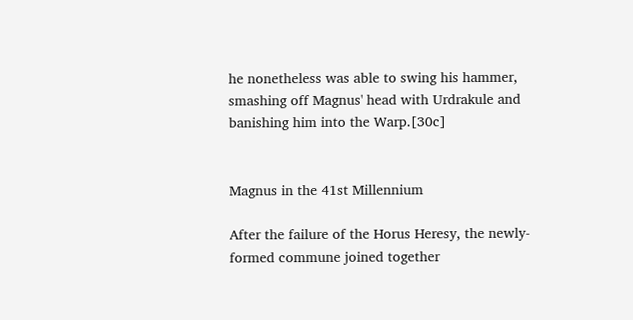he nonetheless was able to swing his hammer, smashing off Magnus' head with Urdrakule and banishing him into the Warp.[30c]


Magnus in the 41st Millennium

After the failure of the Horus Heresy, the newly-formed commune joined together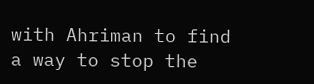with Ahriman to find a way to stop the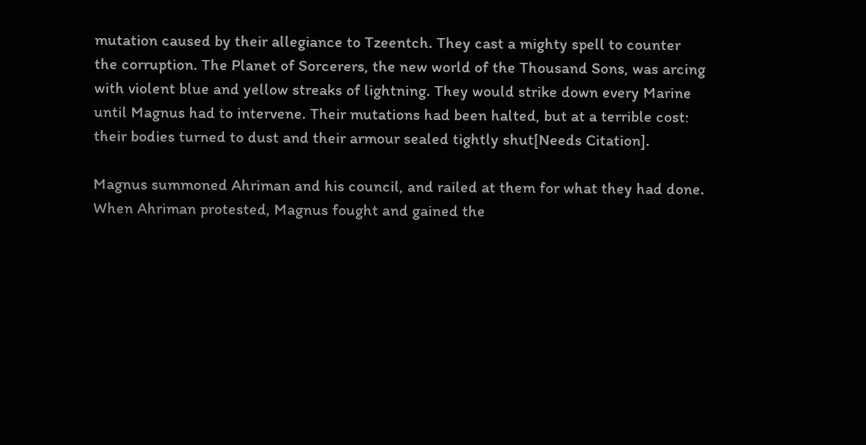mutation caused by their allegiance to Tzeentch. They cast a mighty spell to counter the corruption. The Planet of Sorcerers, the new world of the Thousand Sons, was arcing with violent blue and yellow streaks of lightning. They would strike down every Marine until Magnus had to intervene. Their mutations had been halted, but at a terrible cost: their bodies turned to dust and their armour sealed tightly shut[Needs Citation].

Magnus summoned Ahriman and his council, and railed at them for what they had done. When Ahriman protested, Magnus fought and gained the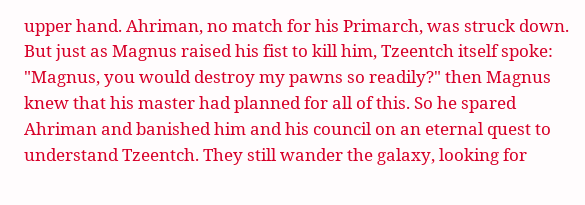upper hand. Ahriman, no match for his Primarch, was struck down. But just as Magnus raised his fist to kill him, Tzeentch itself spoke: "Magnus, you would destroy my pawns so readily?" then Magnus knew that his master had planned for all of this. So he spared Ahriman and banished him and his council on an eternal quest to understand Tzeentch. They still wander the galaxy, looking for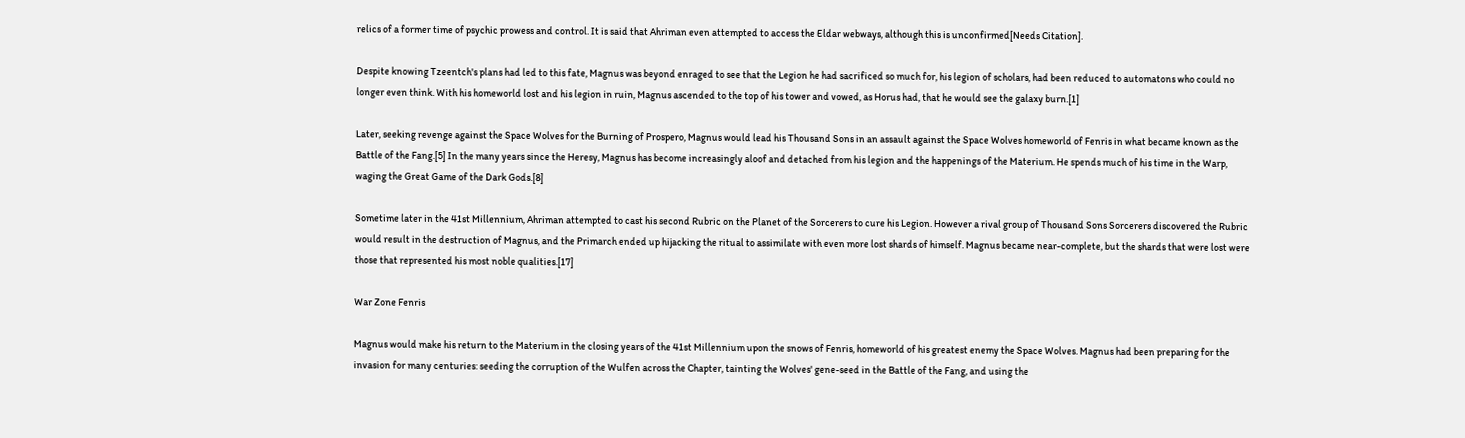relics of a former time of psychic prowess and control. It is said that Ahriman even attempted to access the Eldar webways, although this is unconfirmed[Needs Citation].

Despite knowing Tzeentch's plans had led to this fate, Magnus was beyond enraged to see that the Legion he had sacrificed so much for, his legion of scholars, had been reduced to automatons who could no longer even think. With his homeworld lost and his legion in ruin, Magnus ascended to the top of his tower and vowed, as Horus had, that he would see the galaxy burn.[1]

Later, seeking revenge against the Space Wolves for the Burning of Prospero, Magnus would lead his Thousand Sons in an assault against the Space Wolves homeworld of Fenris in what became known as the Battle of the Fang.[5] In the many years since the Heresy, Magnus has become increasingly aloof and detached from his legion and the happenings of the Materium. He spends much of his time in the Warp, waging the Great Game of the Dark Gods.[8]

Sometime later in the 41st Millennium, Ahriman attempted to cast his second Rubric on the Planet of the Sorcerers to cure his Legion. However a rival group of Thousand Sons Sorcerers discovered the Rubric would result in the destruction of Magnus, and the Primarch ended up hijacking the ritual to assimilate with even more lost shards of himself. Magnus became near-complete, but the shards that were lost were those that represented his most noble qualities.[17]

War Zone Fenris

Magnus would make his return to the Materium in the closing years of the 41st Millennium upon the snows of Fenris, homeworld of his greatest enemy the Space Wolves. Magnus had been preparing for the invasion for many centuries: seeding the corruption of the Wulfen across the Chapter, tainting the Wolves' gene-seed in the Battle of the Fang, and using the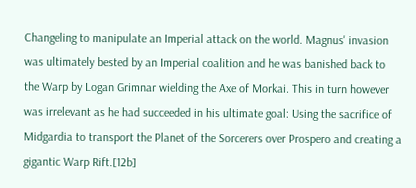Changeling to manipulate an Imperial attack on the world. Magnus' invasion was ultimately bested by an Imperial coalition and he was banished back to the Warp by Logan Grimnar wielding the Axe of Morkai. This in turn however was irrelevant as he had succeeded in his ultimate goal: Using the sacrifice of Midgardia to transport the Planet of the Sorcerers over Prospero and creating a gigantic Warp Rift.[12b]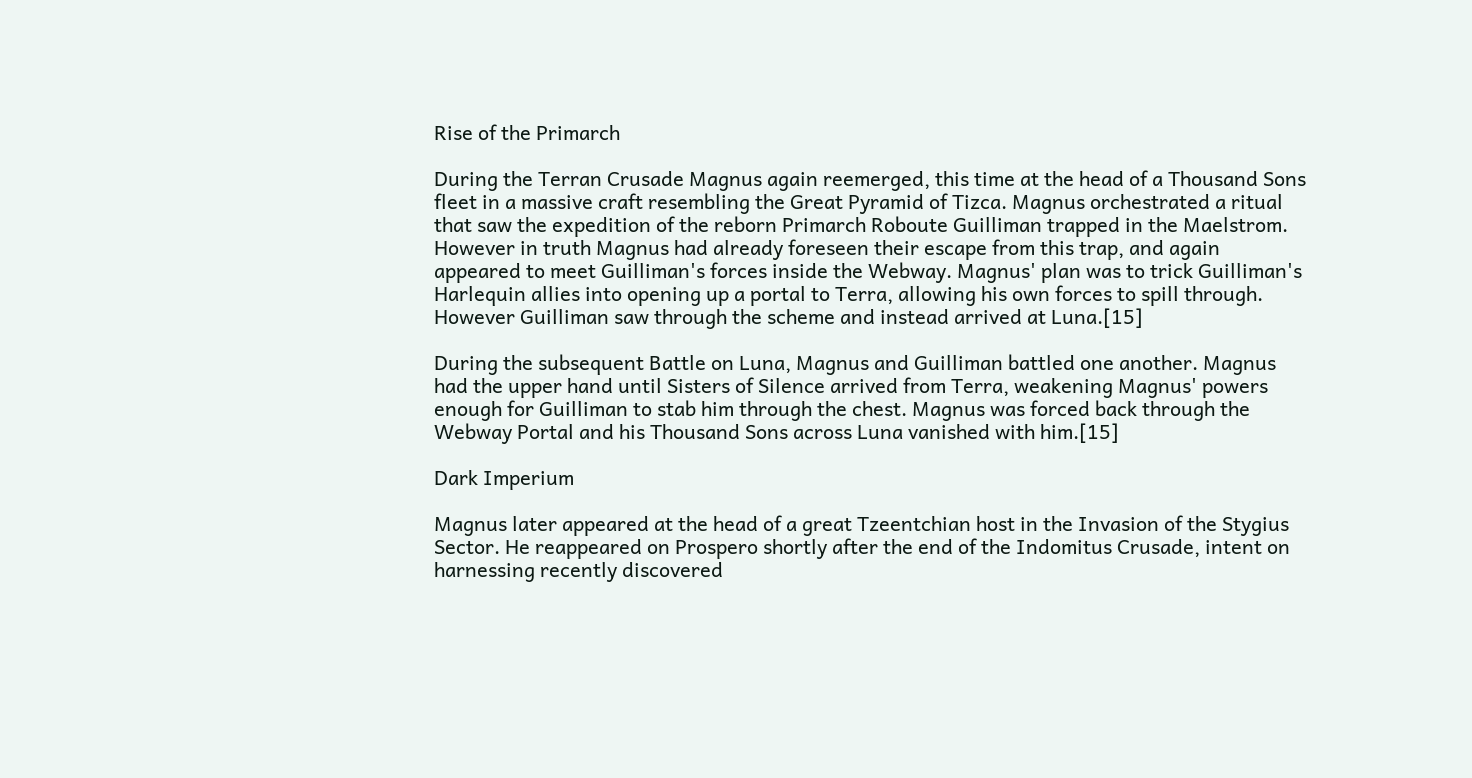Rise of the Primarch

During the Terran Crusade Magnus again reemerged, this time at the head of a Thousand Sons fleet in a massive craft resembling the Great Pyramid of Tizca. Magnus orchestrated a ritual that saw the expedition of the reborn Primarch Roboute Guilliman trapped in the Maelstrom. However in truth Magnus had already foreseen their escape from this trap, and again appeared to meet Guilliman's forces inside the Webway. Magnus' plan was to trick Guilliman's Harlequin allies into opening up a portal to Terra, allowing his own forces to spill through. However Guilliman saw through the scheme and instead arrived at Luna.[15]

During the subsequent Battle on Luna, Magnus and Guilliman battled one another. Magnus had the upper hand until Sisters of Silence arrived from Terra, weakening Magnus' powers enough for Guilliman to stab him through the chest. Magnus was forced back through the Webway Portal and his Thousand Sons across Luna vanished with him.[15]

Dark Imperium

Magnus later appeared at the head of a great Tzeentchian host in the Invasion of the Stygius Sector. He reappeared on Prospero shortly after the end of the Indomitus Crusade, intent on harnessing recently discovered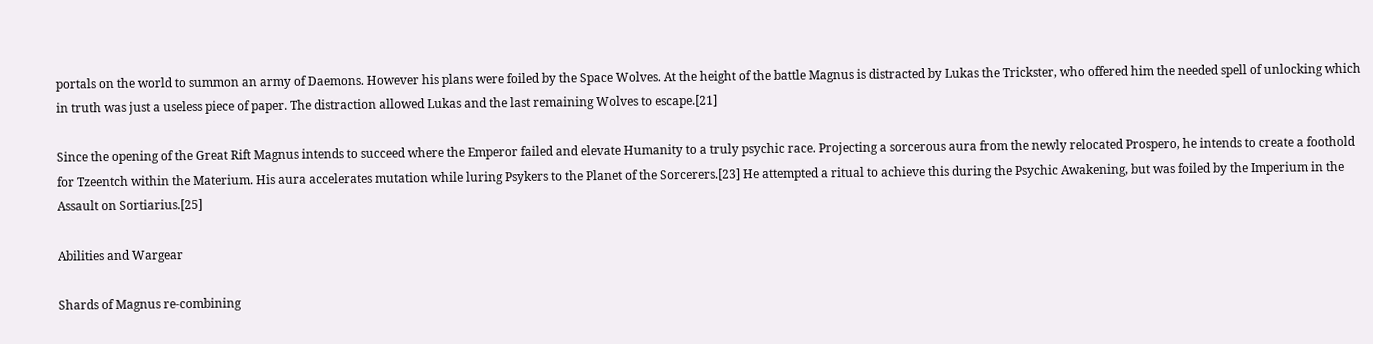portals on the world to summon an army of Daemons. However his plans were foiled by the Space Wolves. At the height of the battle Magnus is distracted by Lukas the Trickster, who offered him the needed spell of unlocking which in truth was just a useless piece of paper. The distraction allowed Lukas and the last remaining Wolves to escape.[21]

Since the opening of the Great Rift Magnus intends to succeed where the Emperor failed and elevate Humanity to a truly psychic race. Projecting a sorcerous aura from the newly relocated Prospero, he intends to create a foothold for Tzeentch within the Materium. His aura accelerates mutation while luring Psykers to the Planet of the Sorcerers.[23] He attempted a ritual to achieve this during the Psychic Awakening, but was foiled by the Imperium in the Assault on Sortiarius.[25]

Abilities and Wargear

Shards of Magnus re-combining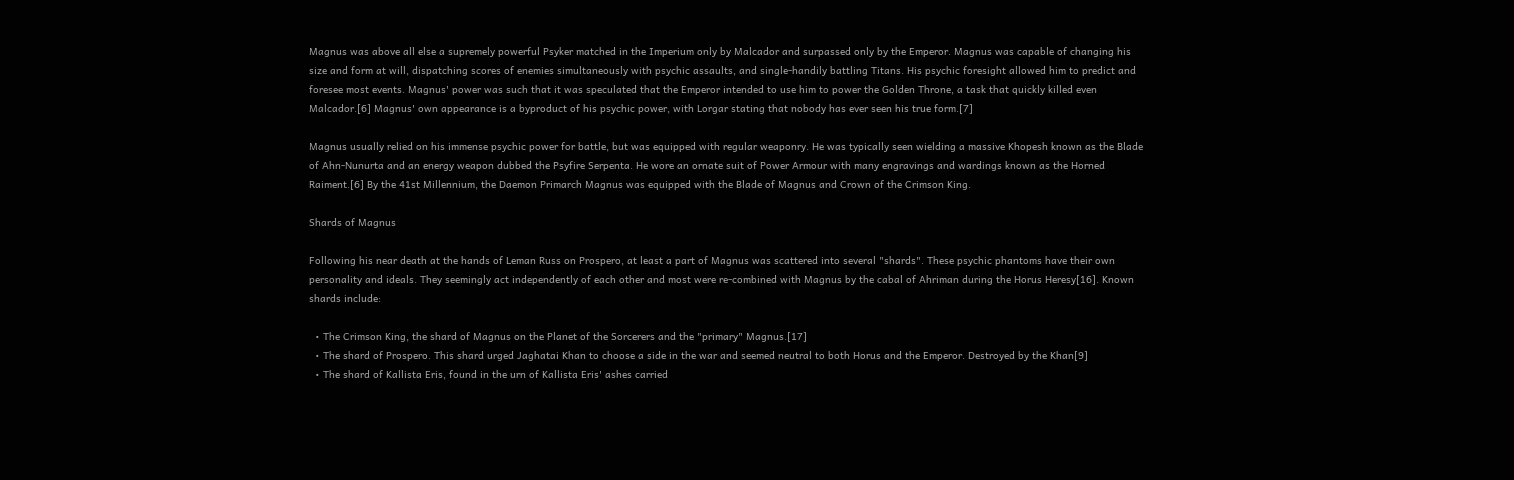Magnus was above all else a supremely powerful Psyker matched in the Imperium only by Malcador and surpassed only by the Emperor. Magnus was capable of changing his size and form at will, dispatching scores of enemies simultaneously with psychic assaults, and single-handily battling Titans. His psychic foresight allowed him to predict and foresee most events. Magnus' power was such that it was speculated that the Emperor intended to use him to power the Golden Throne, a task that quickly killed even Malcador.[6] Magnus' own appearance is a byproduct of his psychic power, with Lorgar stating that nobody has ever seen his true form.[7]

Magnus usually relied on his immense psychic power for battle, but was equipped with regular weaponry. He was typically seen wielding a massive Khopesh known as the Blade of Ahn-Nunurta and an energy weapon dubbed the Psyfire Serpenta. He wore an ornate suit of Power Armour with many engravings and wardings known as the Horned Raiment.[6] By the 41st Millennium, the Daemon Primarch Magnus was equipped with the Blade of Magnus and Crown of the Crimson King.

Shards of Magnus

Following his near death at the hands of Leman Russ on Prospero, at least a part of Magnus was scattered into several "shards". These psychic phantoms have their own personality and ideals. They seemingly act independently of each other and most were re-combined with Magnus by the cabal of Ahriman during the Horus Heresy[16]. Known shards include:

  • The Crimson King, the shard of Magnus on the Planet of the Sorcerers and the "primary" Magnus.[17]
  • The shard of Prospero. This shard urged Jaghatai Khan to choose a side in the war and seemed neutral to both Horus and the Emperor. Destroyed by the Khan[9]
  • The shard of Kallista Eris, found in the urn of Kallista Eris' ashes carried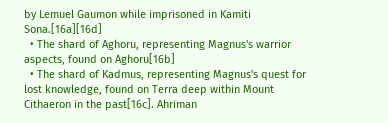by Lemuel Gaumon while imprisoned in Kamiti Sona.[16a][16d]
  • The shard of Aghoru, representing Magnus's warrior aspects, found on Aghoru[16b]
  • The shard of Kadmus, representing Magnus's quest for lost knowledge, found on Terra deep within Mount Cithaeron in the past[16c]. Ahriman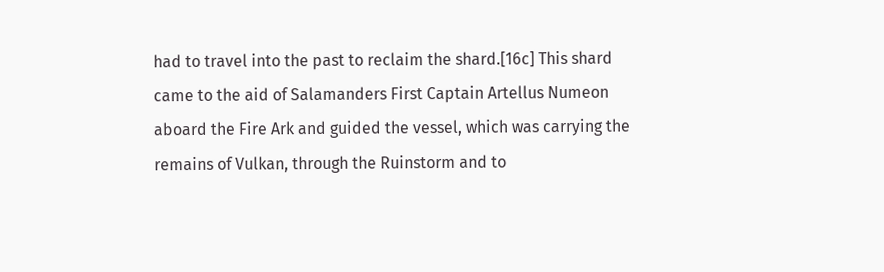had to travel into the past to reclaim the shard.[16c] This shard came to the aid of Salamanders First Captain Artellus Numeon aboard the Fire Ark and guided the vessel, which was carrying the remains of Vulkan, through the Ruinstorm and to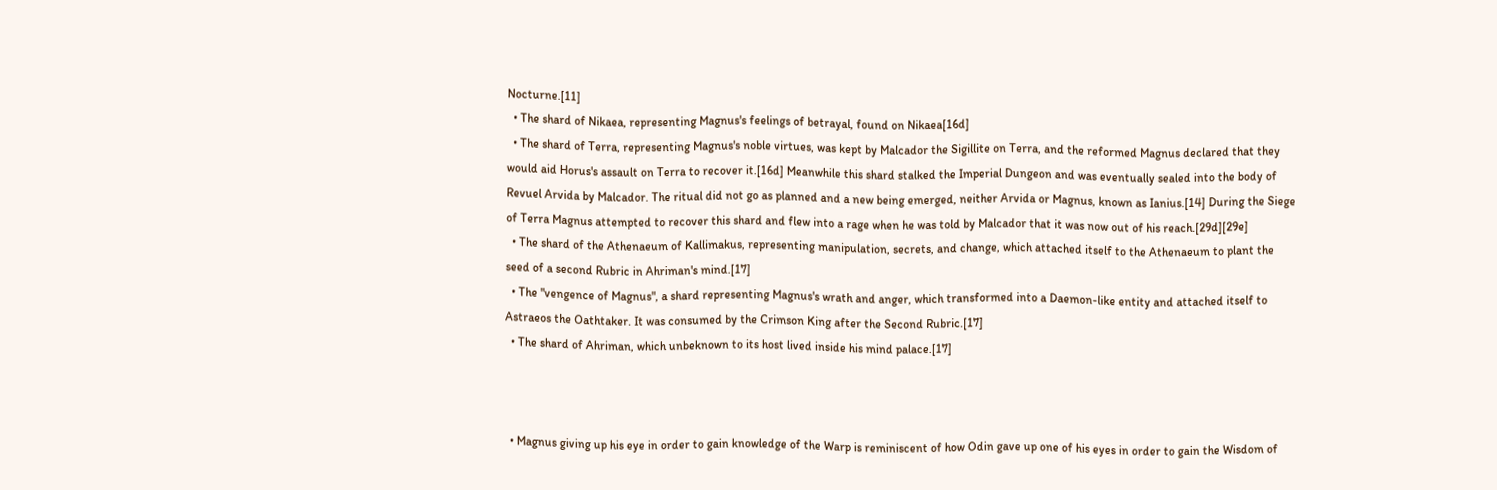Nocturne.[11]
  • The shard of Nikaea, representing Magnus's feelings of betrayal, found on Nikaea[16d]
  • The shard of Terra, representing Magnus's noble virtues, was kept by Malcador the Sigillite on Terra, and the reformed Magnus declared that they would aid Horus's assault on Terra to recover it.[16d] Meanwhile this shard stalked the Imperial Dungeon and was eventually sealed into the body of Revuel Arvida by Malcador. The ritual did not go as planned and a new being emerged, neither Arvida or Magnus, known as Ianius.[14] During the Siege of Terra Magnus attempted to recover this shard and flew into a rage when he was told by Malcador that it was now out of his reach.[29d][29e]
  • The shard of the Athenaeum of Kallimakus, representing manipulation, secrets, and change, which attached itself to the Athenaeum to plant the seed of a second Rubric in Ahriman's mind.[17]
  • The "vengence of Magnus", a shard representing Magnus's wrath and anger, which transformed into a Daemon-like entity and attached itself to Astraeos the Oathtaker. It was consumed by the Crimson King after the Second Rubric.[17]
  • The shard of Ahriman, which unbeknown to its host lived inside his mind palace.[17]



  • Magnus giving up his eye in order to gain knowledge of the Warp is reminiscent of how Odin gave up one of his eyes in order to gain the Wisdom of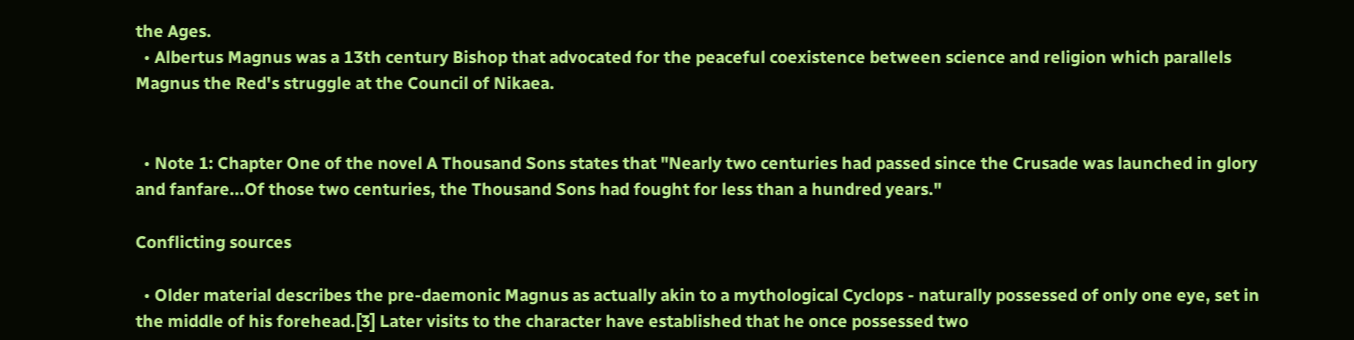the Ages.
  • Albertus Magnus was a 13th century Bishop that advocated for the peaceful coexistence between science and religion which parallels Magnus the Red's struggle at the Council of Nikaea.


  • Note 1: Chapter One of the novel A Thousand Sons states that "Nearly two centuries had passed since the Crusade was launched in glory and fanfare...Of those two centuries, the Thousand Sons had fought for less than a hundred years."

Conflicting sources

  • Older material describes the pre-daemonic Magnus as actually akin to a mythological Cyclops - naturally possessed of only one eye, set in the middle of his forehead.[3] Later visits to the character have established that he once possessed two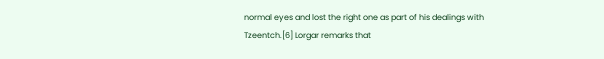normal eyes and lost the right one as part of his dealings with Tzeentch.[6] Lorgar remarks that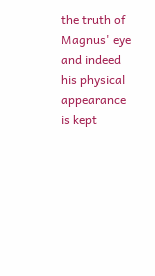the truth of Magnus' eye and indeed his physical appearance is kept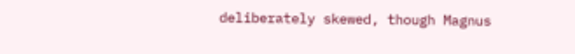deliberately skewed, though Magnus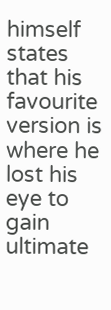himself states that his favourite version is where he lost his eye to gain ultimate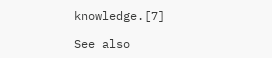knowledge.[7]

See also